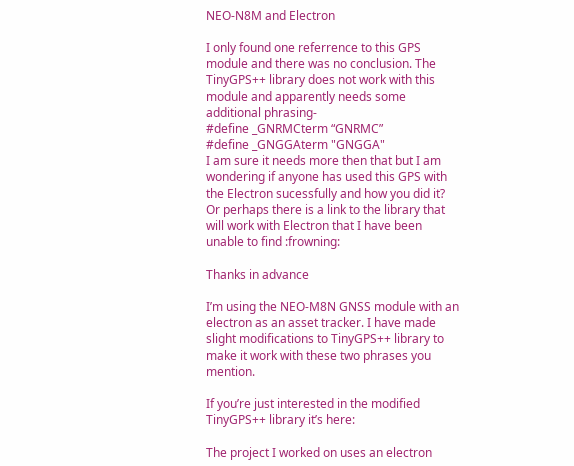NEO-N8M and Electron

I only found one referrence to this GPS module and there was no conclusion. The TinyGPS++ library does not work with this module and apparently needs some additional phrasing-
#define _GNRMCterm “GNRMC”
#define _GNGGAterm "GNGGA"
I am sure it needs more then that but I am wondering if anyone has used this GPS with the Electron sucessfully and how you did it? Or perhaps there is a link to the library that will work with Electron that I have been unable to find :frowning:

Thanks in advance

I’m using the NEO-M8N GNSS module with an electron as an asset tracker. I have made slight modifications to TinyGPS++ library to make it work with these two phrases you mention.

If you’re just interested in the modified TinyGPS++ library it’s here:

The project I worked on uses an electron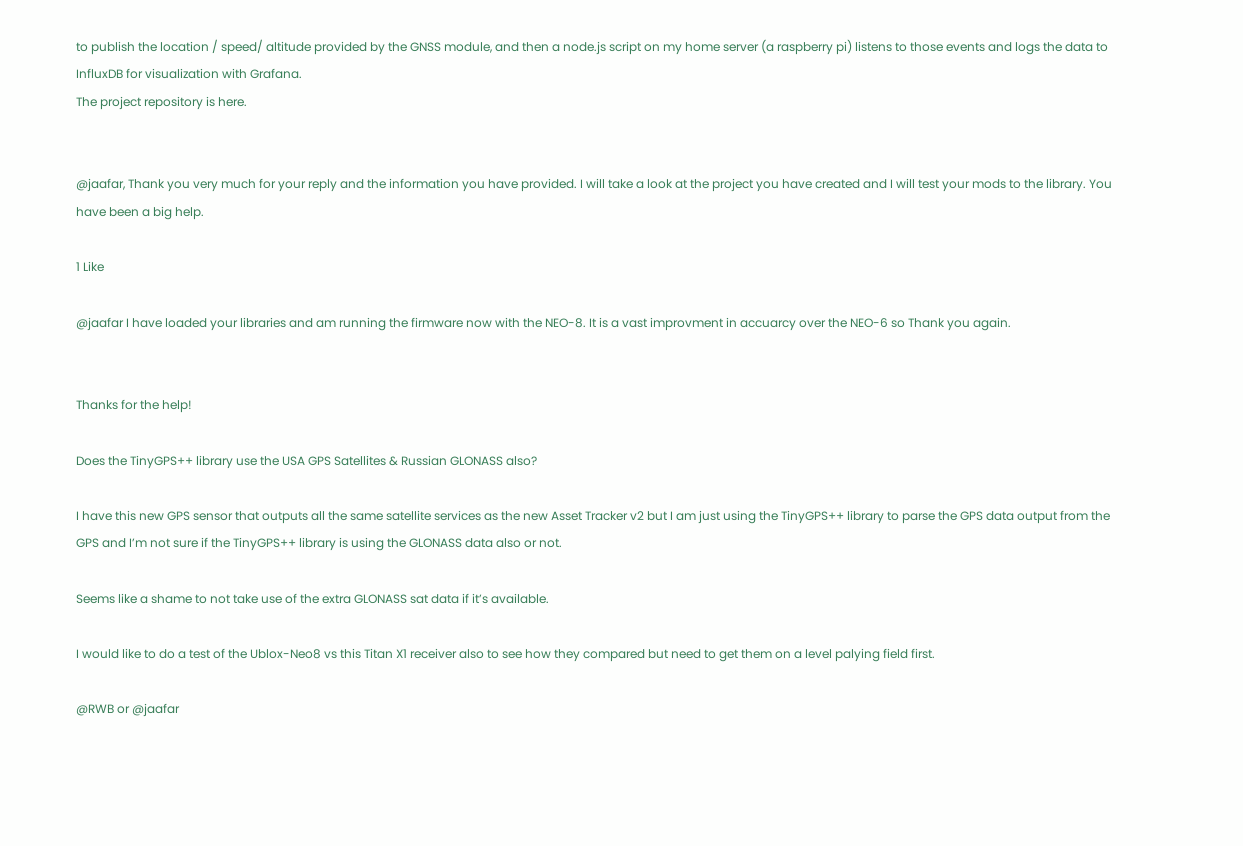to publish the location / speed/ altitude provided by the GNSS module, and then a node.js script on my home server (a raspberry pi) listens to those events and logs the data to InfluxDB for visualization with Grafana.
The project repository is here.


@jaafar, Thank you very much for your reply and the information you have provided. I will take a look at the project you have created and I will test your mods to the library. You have been a big help.

1 Like

@jaafar I have loaded your libraries and am running the firmware now with the NEO-8. It is a vast improvment in accuarcy over the NEO-6 so Thank you again.


Thanks for the help!

Does the TinyGPS++ library use the USA GPS Satellites & Russian GLONASS also?

I have this new GPS sensor that outputs all the same satellite services as the new Asset Tracker v2 but I am just using the TinyGPS++ library to parse the GPS data output from the GPS and I’m not sure if the TinyGPS++ library is using the GLONASS data also or not.

Seems like a shame to not take use of the extra GLONASS sat data if it’s available.

I would like to do a test of the Ublox-Neo8 vs this Titan X1 receiver also to see how they compared but need to get them on a level palying field first.

@RWB or @jaafar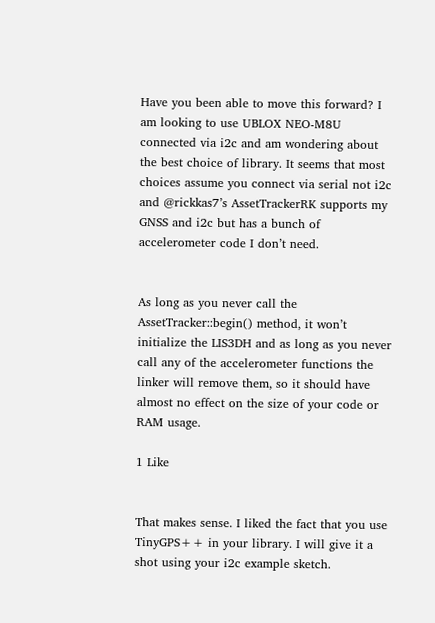Have you been able to move this forward? I am looking to use UBLOX NEO-M8U connected via i2c and am wondering about the best choice of library. It seems that most choices assume you connect via serial not i2c and @rickkas7’s AssetTrackerRK supports my GNSS and i2c but has a bunch of accelerometer code I don’t need.


As long as you never call the AssetTracker::begin() method, it won’t initialize the LIS3DH and as long as you never call any of the accelerometer functions the linker will remove them, so it should have almost no effect on the size of your code or RAM usage.

1 Like


That makes sense. I liked the fact that you use TinyGPS++ in your library. I will give it a shot using your i2c example sketch.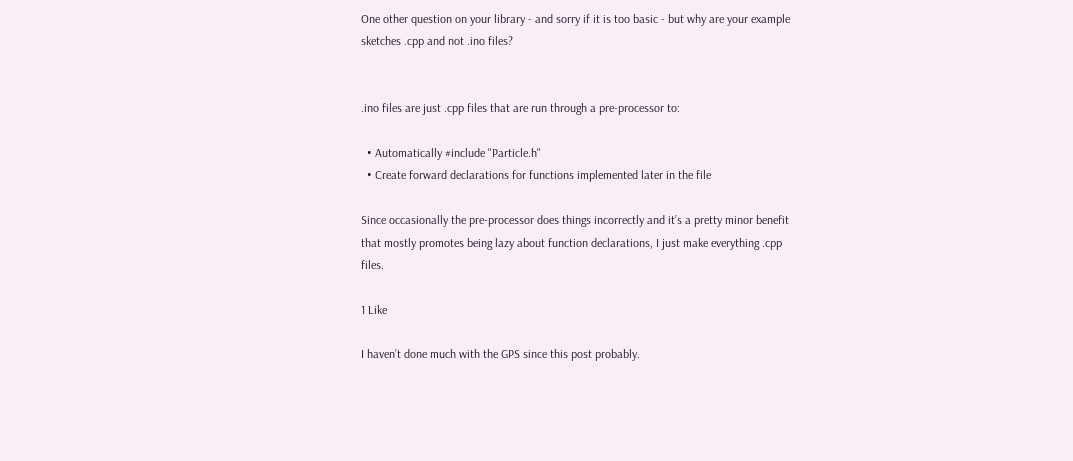One other question on your library - and sorry if it is too basic - but why are your example sketches .cpp and not .ino files?


.ino files are just .cpp files that are run through a pre-processor to:

  • Automatically #include "Particle.h"
  • Create forward declarations for functions implemented later in the file

Since occasionally the pre-processor does things incorrectly and it’s a pretty minor benefit that mostly promotes being lazy about function declarations, I just make everything .cpp files.

1 Like

I haven’t done much with the GPS since this post probably.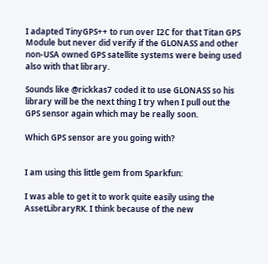I adapted TinyGPS++ to run over I2C for that Titan GPS Module but never did verify if the GLONASS and other non-USA owned GPS satellite systems were being used also with that library.

Sounds like @rickkas7 coded it to use GLONASS so his library will be the next thing I try when I pull out the GPS sensor again which may be really soon.

Which GPS sensor are you going with?


I am using this little gem from Sparkfun:

I was able to get it to work quite easily using the AssetLibraryRK. I think because of the new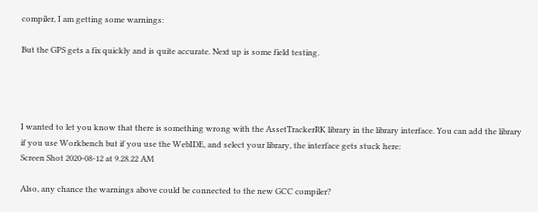compiler, I am getting some warnings:

But the GPS gets a fix quickly and is quite accurate. Next up is some field testing.




I wanted to let you know that there is something wrong with the AssetTrackerRK library in the library interface. You can add the library if you use Workbench but if you use the WebIDE, and select your library, the interface gets stuck here:
Screen Shot 2020-08-12 at 9.28.22 AM

Also, any chance the warnings above could be connected to the new GCC compiler?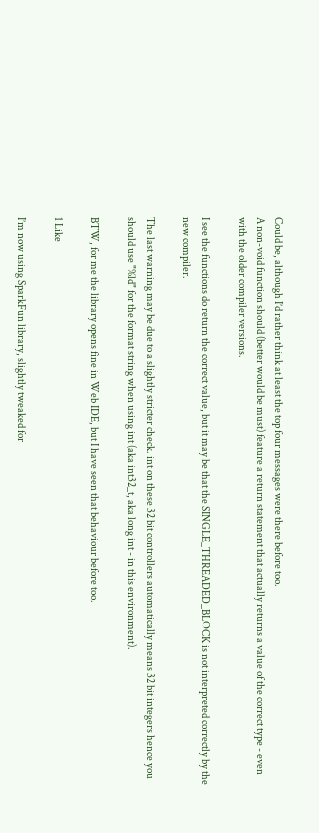Could be, although I’d rather think at least the top four messages were there before too.
A non-void function should (better would be must) feature a return statement that actually returns a value of the correct type - even with the older compiler versions.

I see the functions do return the correct value, but it may be that the SINGLE_THREADED_BLOCK is not interpreted correctly by the new compiler.

The last warning may be due to a slightly stricter check. int on these 32 bit controllers automatically means 32 bit integers hence you should use "%ld" for the format string when using int (aka int32_t, aka long int - in this environment).

BTW, for me the library opens fine in Web IDE, but I have seen that behaviour before too.

1 Like

I’m now using SparkFun library, slightly tweaked for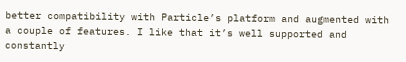better compatibility with Particle’s platform and augmented with a couple of features. I like that it’s well supported and constantly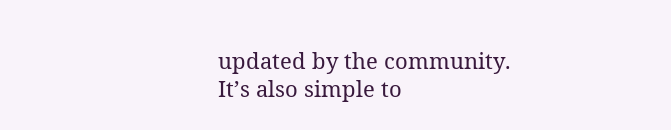updated by the community. It’s also simple to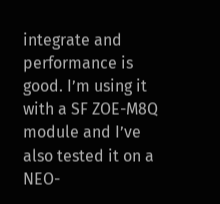integrate and performance is good. I’m using it with a SF ZOE-M8Q module and I’ve also tested it on a NEO-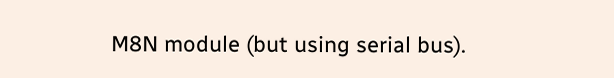M8N module (but using serial bus).